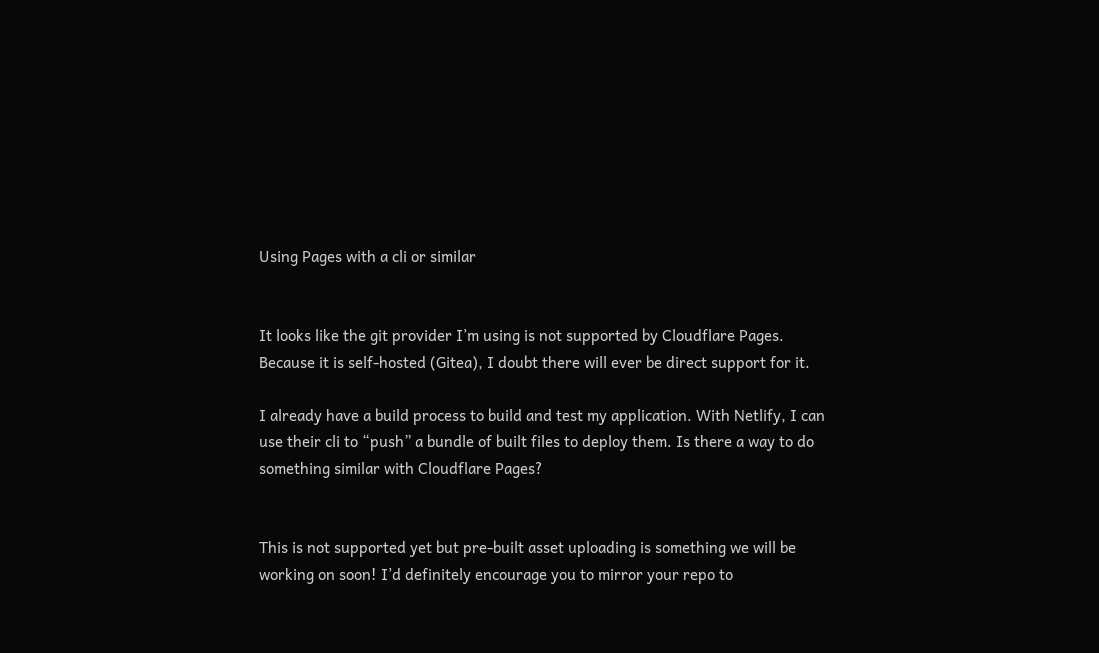Using Pages with a cli or similar


It looks like the git provider I’m using is not supported by Cloudflare Pages. Because it is self-hosted (Gitea), I doubt there will ever be direct support for it.

I already have a build process to build and test my application. With Netlify, I can use their cli to “push” a bundle of built files to deploy them. Is there a way to do something similar with Cloudflare Pages?


This is not supported yet but pre-built asset uploading is something we will be working on soon! I’d definitely encourage you to mirror your repo to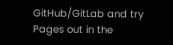GitHub/GitLab and try Pages out in the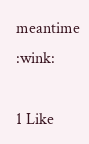meantime :wink:

1 Like